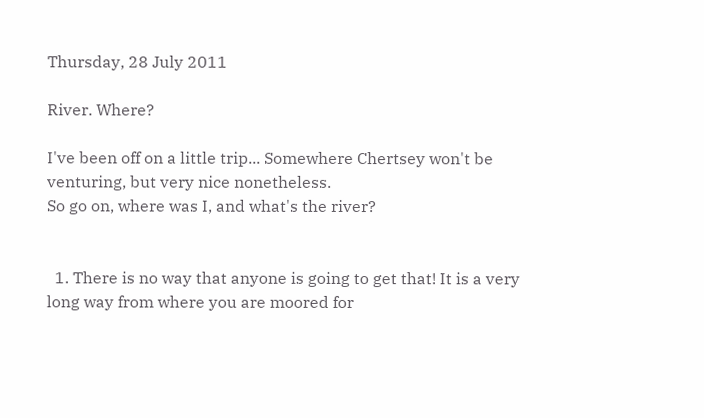Thursday, 28 July 2011

River. Where?

I've been off on a little trip... Somewhere Chertsey won't be venturing, but very nice nonetheless.
So go on, where was I, and what's the river?


  1. There is no way that anyone is going to get that! It is a very long way from where you are moored for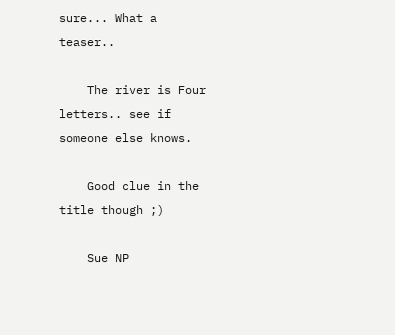sure... What a teaser..

    The river is Four letters.. see if someone else knows.

    Good clue in the title though ;)

    Sue NP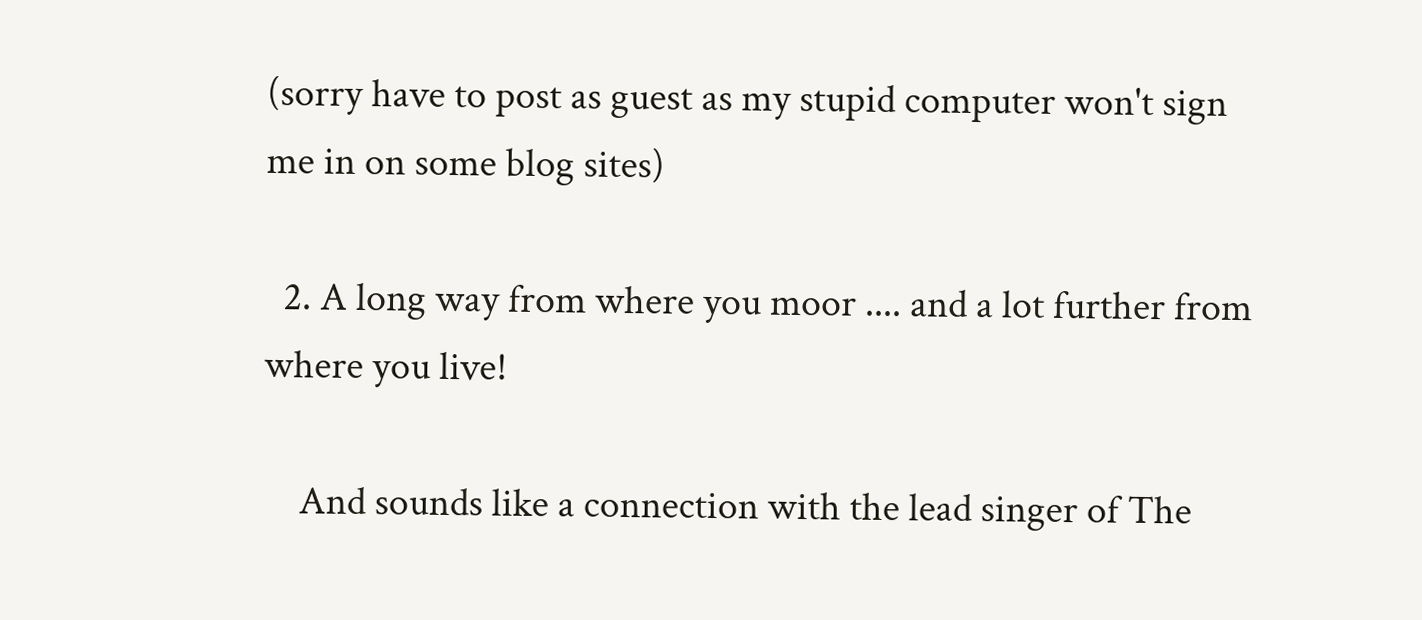(sorry have to post as guest as my stupid computer won't sign me in on some blog sites)

  2. A long way from where you moor .... and a lot further from where you live!

    And sounds like a connection with the lead singer of The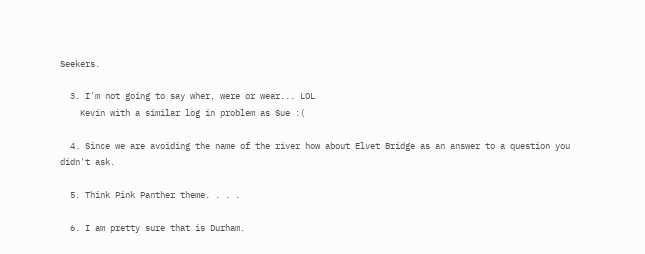Seekers.

  3. I'm not going to say wher, were or wear... LOL
    Kevin with a similar log in problem as Sue :(

  4. Since we are avoiding the name of the river how about Elvet Bridge as an answer to a question you didn't ask.

  5. Think Pink Panther theme. . . .

  6. I am pretty sure that is Durham.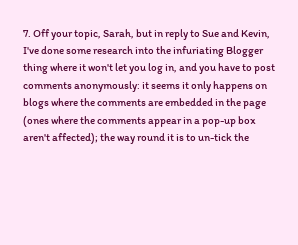7. Off your topic, Sarah, but in reply to Sue and Kevin, I've done some research into the infuriating Blogger thing where it won't let you log in, and you have to post comments anonymously: it seems it only happens on blogs where the comments are embedded in the page (ones where the comments appear in a pop-up box aren't affected); the way round it is to un-tick the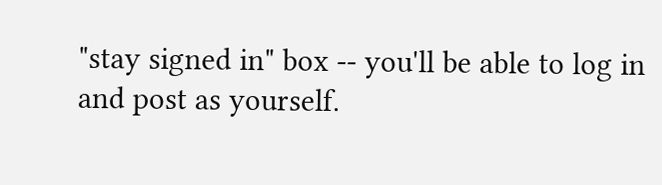"stay signed in" box -- you'll be able to log in and post as yourself.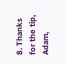8. Thanks for the tip, Adam,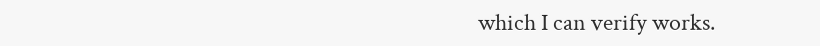which I can verify works.